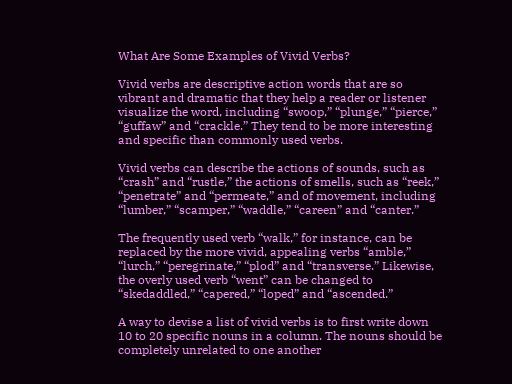What Are Some Examples of Vivid Verbs?

Vivid verbs are descriptive action words that are so vibrant and dramatic that they help a reader or listener visualize the word, including “swoop,” “plunge,” “pierce,” “guffaw” and “crackle.” They tend to be more interesting and specific than commonly used verbs.

Vivid verbs can describe the actions of sounds, such as “crash” and “rustle,” the actions of smells, such as “reek,” “penetrate” and “permeate,” and of movement, including “lumber,” “scamper,” “waddle,” “careen” and “canter.”

The frequently used verb “walk,” for instance, can be replaced by the more vivid, appealing verbs “amble,” “lurch,” “peregrinate,” “plod” and “transverse.” Likewise, the overly used verb “went” can be changed to “skedaddled,” “capered,” “loped” and “ascended.”

A way to devise a list of vivid verbs is to first write down 10 to 20 specific nouns in a column. The nouns should be completely unrelated to one another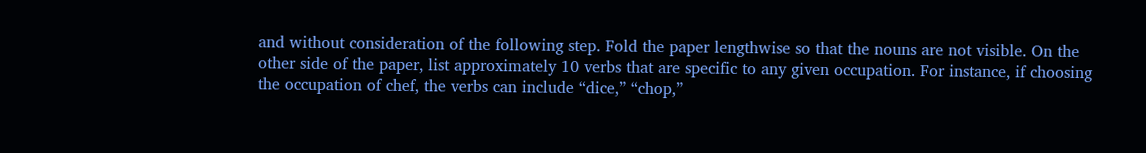and without consideration of the following step. Fold the paper lengthwise so that the nouns are not visible. On the other side of the paper, list approximately 10 verbs that are specific to any given occupation. For instance, if choosing the occupation of chef, the verbs can include “dice,” “chop,”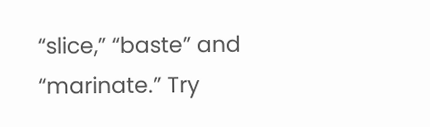“slice,” “baste” and “marinate.” Try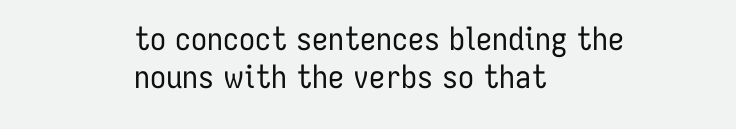to concoct sentences blending the nouns with the verbs so that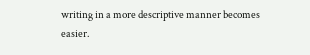writing in a more descriptive manner becomes easier.